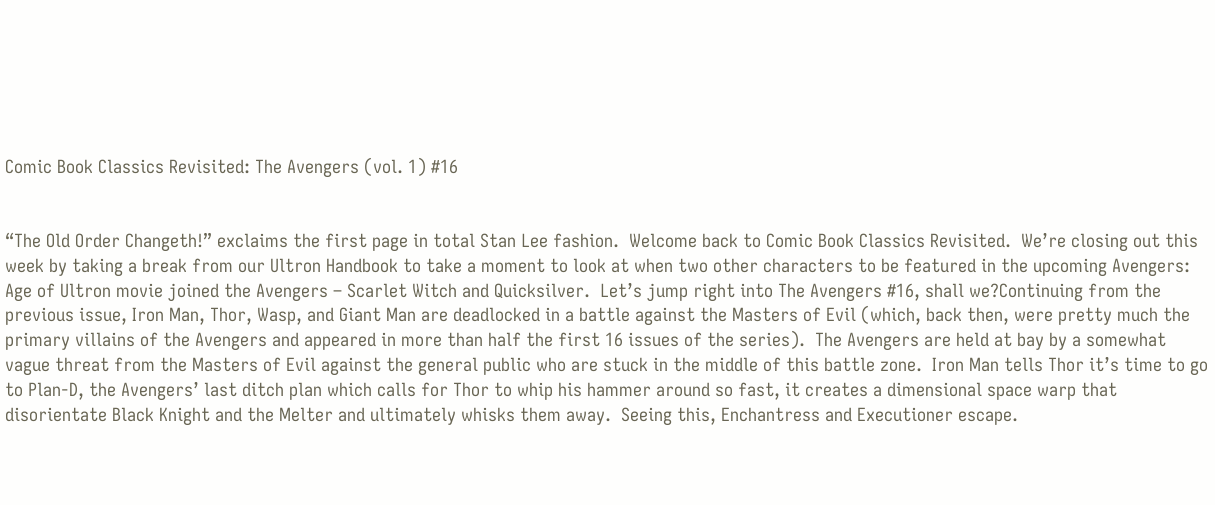Comic Book Classics Revisited: The Avengers (vol. 1) #16


“The Old Order Changeth!” exclaims the first page in total Stan Lee fashion.  Welcome back to Comic Book Classics Revisited.  We’re closing out this week by taking a break from our Ultron Handbook to take a moment to look at when two other characters to be featured in the upcoming Avengers: Age of Ultron movie joined the Avengers – Scarlet Witch and Quicksilver.  Let’s jump right into The Avengers #16, shall we?Continuing from the previous issue, Iron Man, Thor, Wasp, and Giant Man are deadlocked in a battle against the Masters of Evil (which, back then, were pretty much the primary villains of the Avengers and appeared in more than half the first 16 issues of the series).  The Avengers are held at bay by a somewhat vague threat from the Masters of Evil against the general public who are stuck in the middle of this battle zone.  Iron Man tells Thor it’s time to go to Plan-D, the Avengers’ last ditch plan which calls for Thor to whip his hammer around so fast, it creates a dimensional space warp that disorientate Black Knight and the Melter and ultimately whisks them away.  Seeing this, Enchantress and Executioner escape.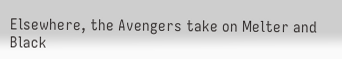Elsewhere, the Avengers take on Melter and Black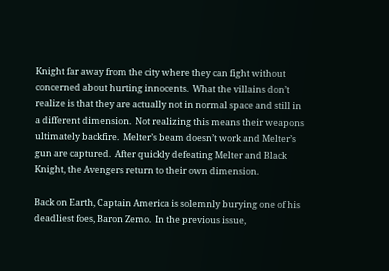Knight far away from the city where they can fight without concerned about hurting innocents.  What the villains don’t realize is that they are actually not in normal space and still in a different dimension.  Not realizing this means their weapons ultimately backfire.  Melter’s beam doesn’t work and Melter’s gun are captured.  After quickly defeating Melter and Black Knight, the Avengers return to their own dimension.

Back on Earth, Captain America is solemnly burying one of his deadliest foes, Baron Zemo.  In the previous issue,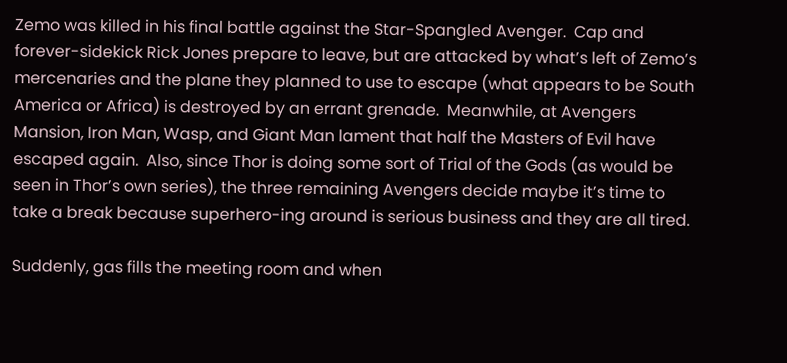Zemo was killed in his final battle against the Star-Spangled Avenger.  Cap and forever-sidekick Rick Jones prepare to leave, but are attacked by what’s left of Zemo’s mercenaries and the plane they planned to use to escape (what appears to be South America or Africa) is destroyed by an errant grenade.  Meanwhile, at Avengers Mansion, Iron Man, Wasp, and Giant Man lament that half the Masters of Evil have escaped again.  Also, since Thor is doing some sort of Trial of the Gods (as would be seen in Thor’s own series), the three remaining Avengers decide maybe it’s time to take a break because superhero-ing around is serious business and they are all tired.

Suddenly, gas fills the meeting room and when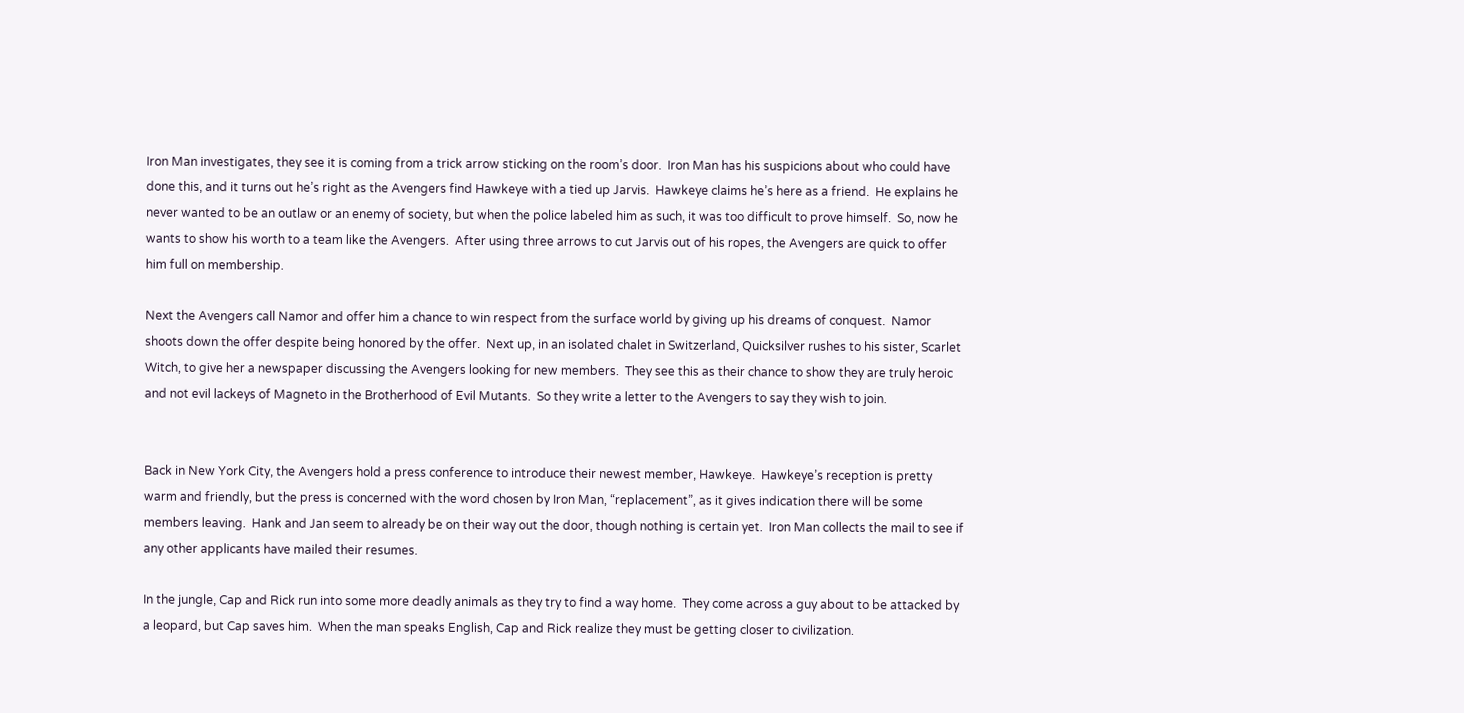Iron Man investigates, they see it is coming from a trick arrow sticking on the room’s door.  Iron Man has his suspicions about who could have done this, and it turns out he’s right as the Avengers find Hawkeye with a tied up Jarvis.  Hawkeye claims he’s here as a friend.  He explains he never wanted to be an outlaw or an enemy of society, but when the police labeled him as such, it was too difficult to prove himself.  So, now he wants to show his worth to a team like the Avengers.  After using three arrows to cut Jarvis out of his ropes, the Avengers are quick to offer him full on membership.

Next the Avengers call Namor and offer him a chance to win respect from the surface world by giving up his dreams of conquest.  Namor shoots down the offer despite being honored by the offer.  Next up, in an isolated chalet in Switzerland, Quicksilver rushes to his sister, Scarlet Witch, to give her a newspaper discussing the Avengers looking for new members.  They see this as their chance to show they are truly heroic and not evil lackeys of Magneto in the Brotherhood of Evil Mutants.  So they write a letter to the Avengers to say they wish to join.


Back in New York City, the Avengers hold a press conference to introduce their newest member, Hawkeye.  Hawkeye’s reception is pretty warm and friendly, but the press is concerned with the word chosen by Iron Man, “replacement”, as it gives indication there will be some members leaving.  Hank and Jan seem to already be on their way out the door, though nothing is certain yet.  Iron Man collects the mail to see if any other applicants have mailed their resumes.

In the jungle, Cap and Rick run into some more deadly animals as they try to find a way home.  They come across a guy about to be attacked by a leopard, but Cap saves him.  When the man speaks English, Cap and Rick realize they must be getting closer to civilization.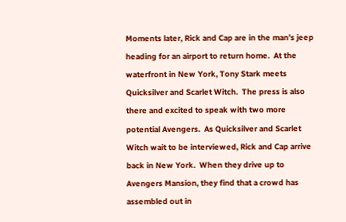Moments later, Rick and Cap are in the man’s jeep heading for an airport to return home.  At the waterfront in New York, Tony Stark meets Quicksilver and Scarlet Witch.  The press is also there and excited to speak with two more potential Avengers.  As Quicksilver and Scarlet Witch wait to be interviewed, Rick and Cap arrive back in New York.  When they drive up to Avengers Mansion, they find that a crowd has assembled out in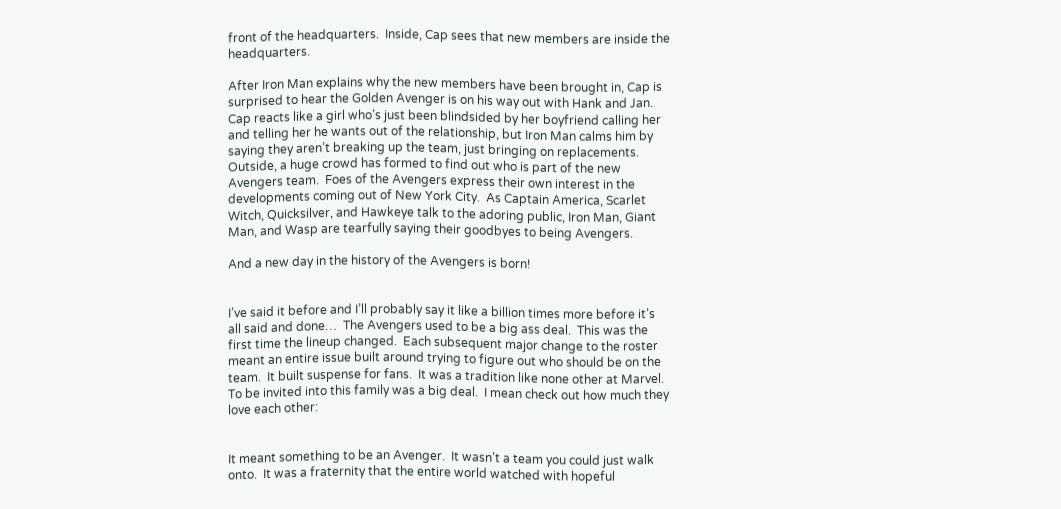front of the headquarters.  Inside, Cap sees that new members are inside the headquarters.

After Iron Man explains why the new members have been brought in, Cap is surprised to hear the Golden Avenger is on his way out with Hank and Jan.  Cap reacts like a girl who’s just been blindsided by her boyfriend calling her and telling her he wants out of the relationship, but Iron Man calms him by saying they aren’t breaking up the team, just bringing on replacements.  Outside, a huge crowd has formed to find out who is part of the new Avengers team.  Foes of the Avengers express their own interest in the developments coming out of New York City.  As Captain America, Scarlet Witch, Quicksilver, and Hawkeye talk to the adoring public, Iron Man, Giant Man, and Wasp are tearfully saying their goodbyes to being Avengers.

And a new day in the history of the Avengers is born!


I’ve said it before and I’ll probably say it like a billion times more before it’s all said and done…  The Avengers used to be a big ass deal.  This was the first time the lineup changed.  Each subsequent major change to the roster meant an entire issue built around trying to figure out who should be on the team.  It built suspense for fans.  It was a tradition like none other at Marvel.  To be invited into this family was a big deal.  I mean check out how much they love each other:


It meant something to be an Avenger.  It wasn’t a team you could just walk onto.  It was a fraternity that the entire world watched with hopeful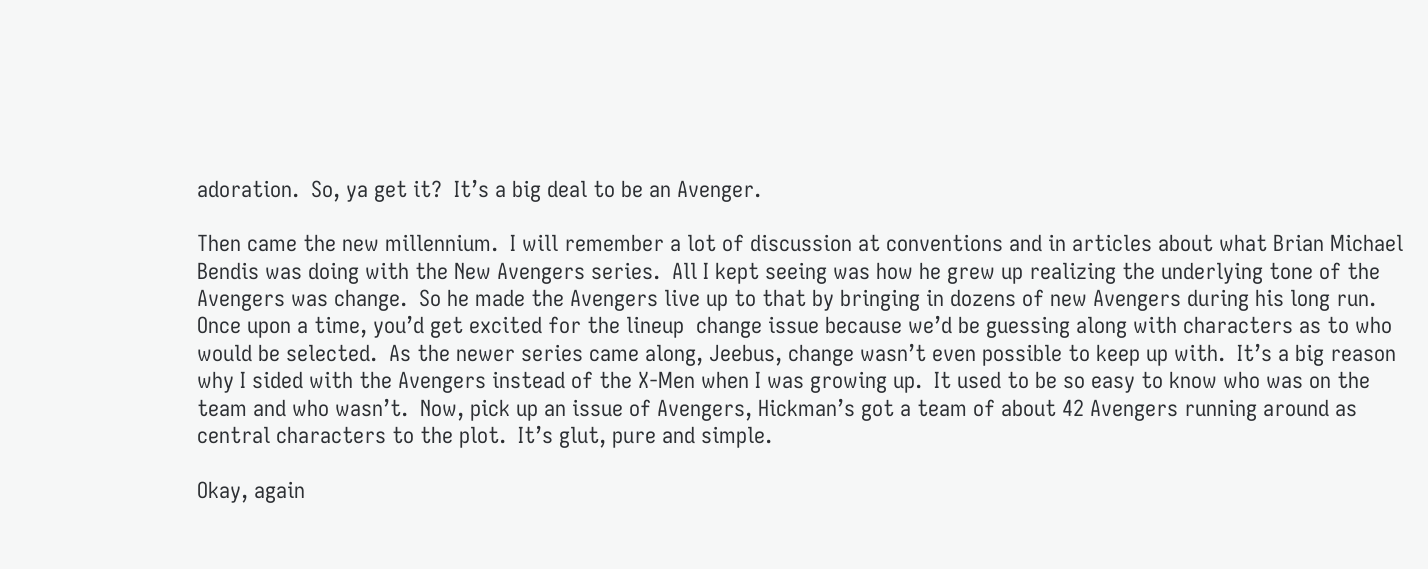adoration.  So, ya get it?  It’s a big deal to be an Avenger.

Then came the new millennium.  I will remember a lot of discussion at conventions and in articles about what Brian Michael Bendis was doing with the New Avengers series.  All I kept seeing was how he grew up realizing the underlying tone of the Avengers was change.  So he made the Avengers live up to that by bringing in dozens of new Avengers during his long run.  Once upon a time, you’d get excited for the lineup  change issue because we’d be guessing along with characters as to who would be selected.  As the newer series came along, Jeebus, change wasn’t even possible to keep up with.  It’s a big reason why I sided with the Avengers instead of the X-Men when I was growing up.  It used to be so easy to know who was on the team and who wasn’t.  Now, pick up an issue of Avengers, Hickman’s got a team of about 42 Avengers running around as central characters to the plot.  It’s glut, pure and simple.

Okay, again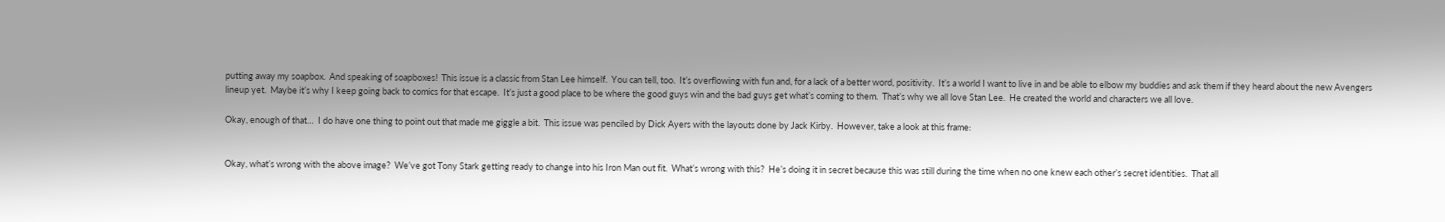putting away my soapbox.  And speaking of soapboxes!  This issue is a classic from Stan Lee himself.  You can tell, too.  It’s overflowing with fun and, for a lack of a better word, positivity.  It’s a world I want to live in and be able to elbow my buddies and ask them if they heard about the new Avengers lineup yet.  Maybe it’s why I keep going back to comics for that escape.  It’s just a good place to be where the good guys win and the bad guys get what’s coming to them.  That’s why we all love Stan Lee.  He created the world and characters we all love.

Okay, enough of that…  I do have one thing to point out that made me giggle a bit.  This issue was penciled by Dick Ayers with the layouts done by Jack Kirby.  However, take a look at this frame:


Okay, what’s wrong with the above image?  We’ve got Tony Stark getting ready to change into his Iron Man out fit.  What’s wrong with this?  He’s doing it in secret because this was still during the time when no one knew each other’s secret identities.  That all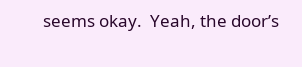seems okay.  Yeah, the door’s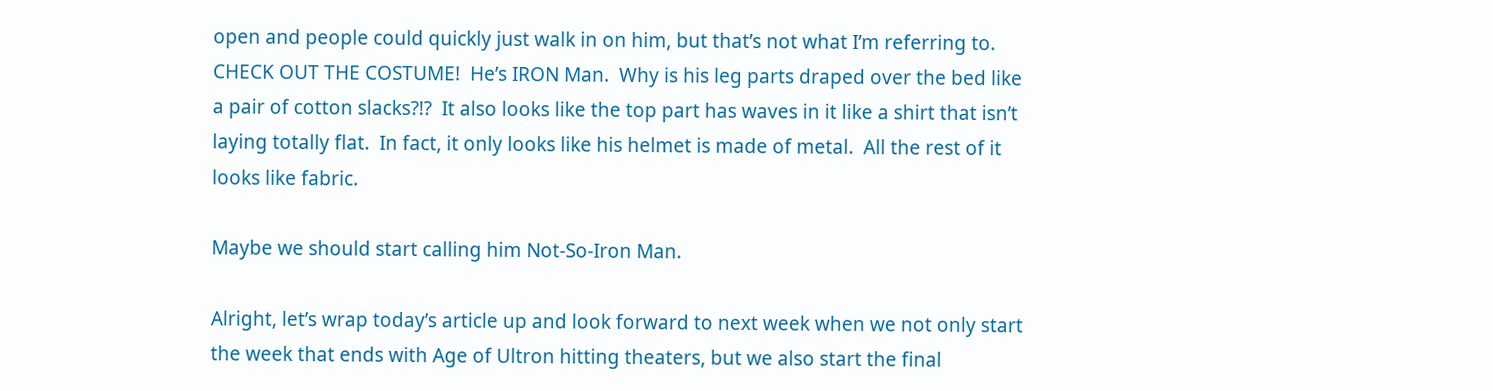open and people could quickly just walk in on him, but that’s not what I’m referring to.  CHECK OUT THE COSTUME!  He’s IRON Man.  Why is his leg parts draped over the bed like a pair of cotton slacks?!?  It also looks like the top part has waves in it like a shirt that isn’t laying totally flat.  In fact, it only looks like his helmet is made of metal.  All the rest of it looks like fabric.

Maybe we should start calling him Not-So-Iron Man.

Alright, let’s wrap today’s article up and look forward to next week when we not only start the week that ends with Age of Ultron hitting theaters, but we also start the final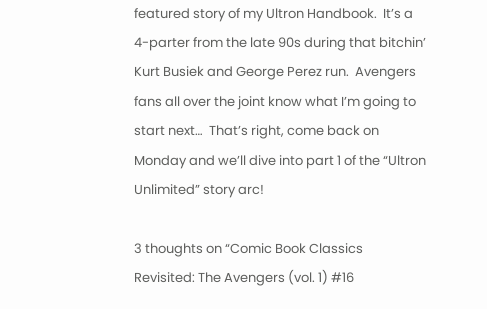featured story of my Ultron Handbook.  It’s a 4-parter from the late 90s during that bitchin’ Kurt Busiek and George Perez run.  Avengers fans all over the joint know what I’m going to start next…  That’s right, come back on Monday and we’ll dive into part 1 of the “Ultron Unlimited” story arc!

3 thoughts on “Comic Book Classics Revisited: The Avengers (vol. 1) #16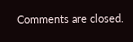Comments are closed.